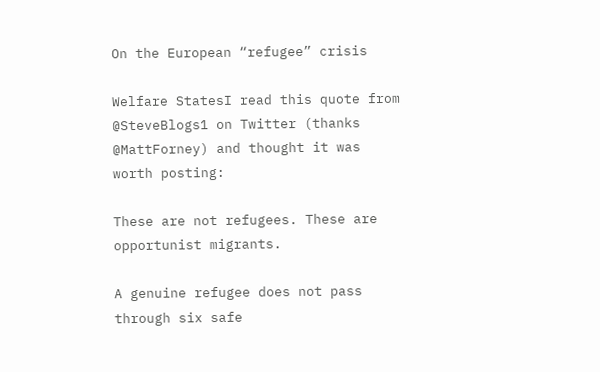On the European “refugee” crisis

Welfare StatesI read this quote from @SteveBlogs1 on Twitter (thanks @MattForney) and thought it was worth posting:

These are not refugees. These are opportunist migrants.

A genuine refugee does not pass through six safe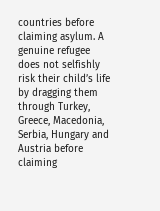countries before claiming asylum. A genuine refugee does not selfishly risk their child’s life by dragging them through Turkey, Greece, Macedonia, Serbia, Hungary and Austria before claiming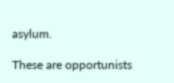asylum.

These are opportunists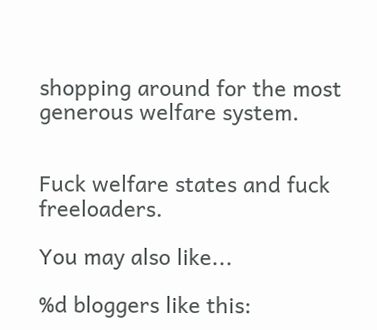shopping around for the most generous welfare system.


Fuck welfare states and fuck freeloaders.

You may also like...

%d bloggers like this: